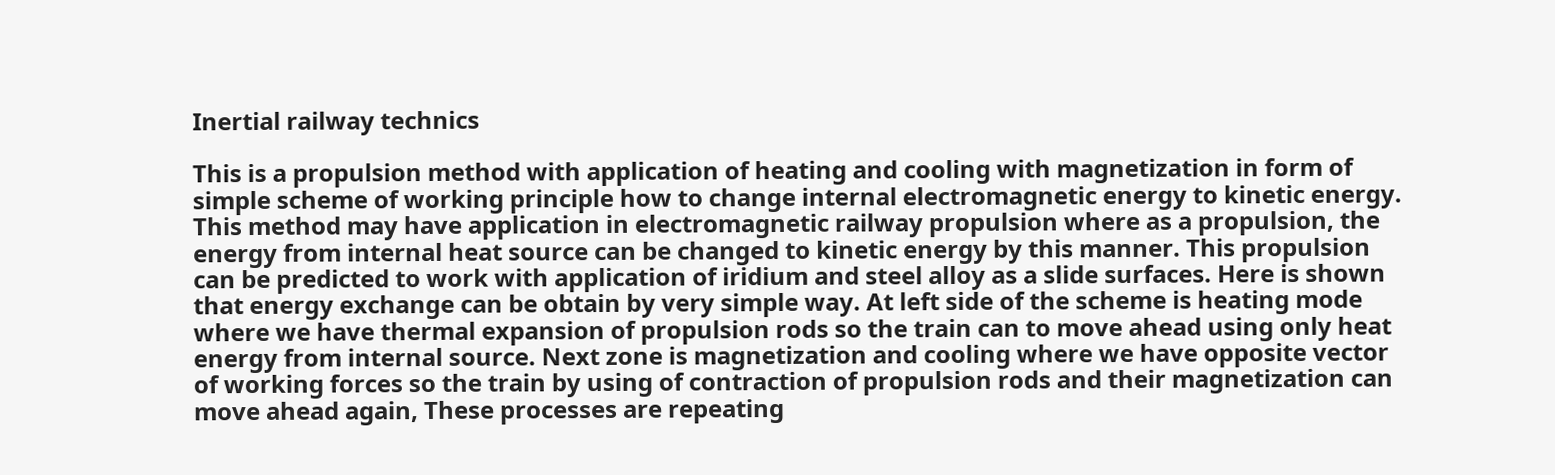Inertial railway technics

This is a propulsion method with application of heating and cooling with magnetization in form of simple scheme of working principle how to change internal electromagnetic energy to kinetic energy. This method may have application in electromagnetic railway propulsion where as a propulsion, the energy from internal heat source can be changed to kinetic energy by this manner. This propulsion can be predicted to work with application of iridium and steel alloy as a slide surfaces. Here is shown that energy exchange can be obtain by very simple way. At left side of the scheme is heating mode where we have thermal expansion of propulsion rods so the train can to move ahead using only heat energy from internal source. Next zone is magnetization and cooling where we have opposite vector of working forces so the train by using of contraction of propulsion rods and their magnetization can move ahead again, These processes are repeating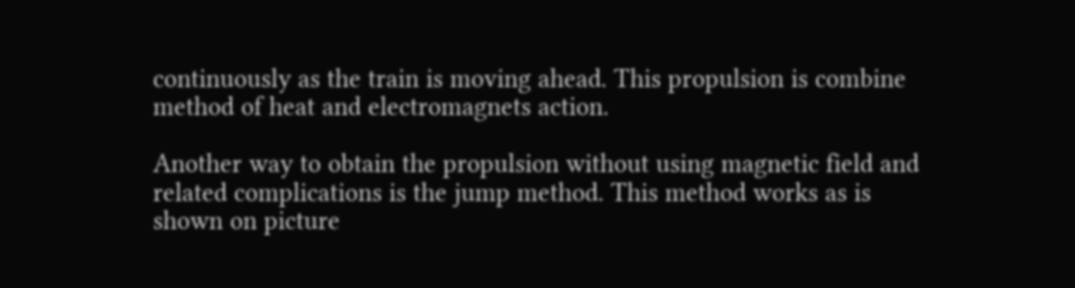continuously as the train is moving ahead. This propulsion is combine method of heat and electromagnets action.

Another way to obtain the propulsion without using magnetic field and related complications is the jump method. This method works as is shown on picture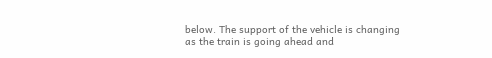below. The support of the vehicle is changing as the train is going ahead and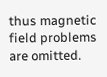thus magnetic field problems are omitted.